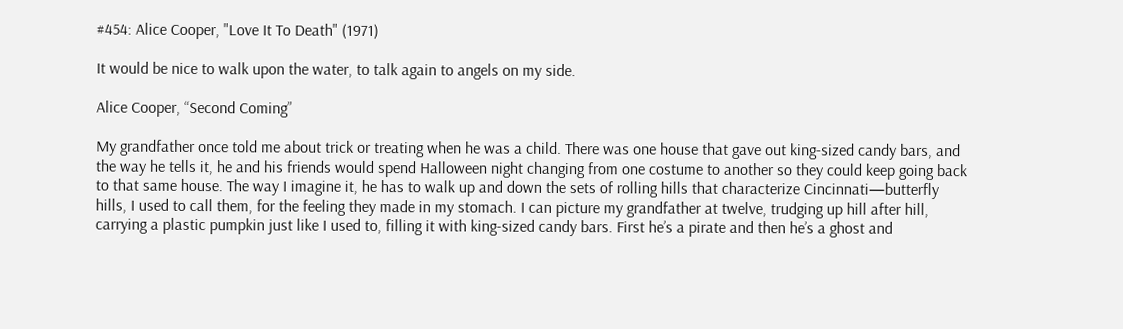#454: Alice Cooper, "Love It To Death" (1971)

It would be nice to walk upon the water, to talk again to angels on my side.

Alice Cooper, “Second Coming”

My grandfather once told me about trick or treating when he was a child. There was one house that gave out king-sized candy bars, and the way he tells it, he and his friends would spend Halloween night changing from one costume to another so they could keep going back to that same house. The way I imagine it, he has to walk up and down the sets of rolling hills that characterize Cincinnati—butterfly hills, I used to call them, for the feeling they made in my stomach. I can picture my grandfather at twelve, trudging up hill after hill, carrying a plastic pumpkin just like I used to, filling it with king-sized candy bars. First he’s a pirate and then he’s a ghost and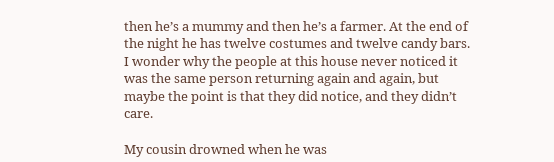then he’s a mummy and then he’s a farmer. At the end of the night he has twelve costumes and twelve candy bars. I wonder why the people at this house never noticed it was the same person returning again and again, but maybe the point is that they did notice, and they didn’t care.

My cousin drowned when he was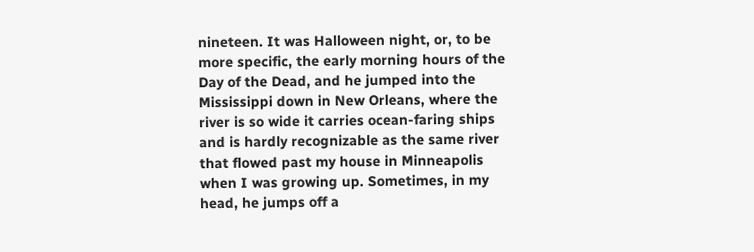nineteen. It was Halloween night, or, to be more specific, the early morning hours of the Day of the Dead, and he jumped into the Mississippi down in New Orleans, where the river is so wide it carries ocean-faring ships and is hardly recognizable as the same river that flowed past my house in Minneapolis when I was growing up. Sometimes, in my head, he jumps off a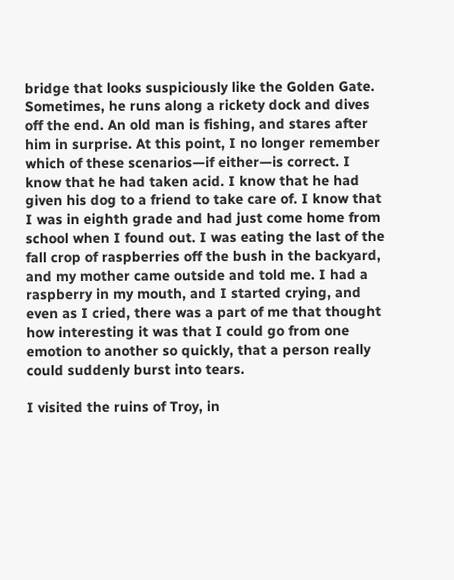bridge that looks suspiciously like the Golden Gate. Sometimes, he runs along a rickety dock and dives off the end. An old man is fishing, and stares after him in surprise. At this point, I no longer remember which of these scenarios—if either—is correct. I know that he had taken acid. I know that he had given his dog to a friend to take care of. I know that I was in eighth grade and had just come home from school when I found out. I was eating the last of the fall crop of raspberries off the bush in the backyard, and my mother came outside and told me. I had a raspberry in my mouth, and I started crying, and even as I cried, there was a part of me that thought how interesting it was that I could go from one emotion to another so quickly, that a person really could suddenly burst into tears.

I visited the ruins of Troy, in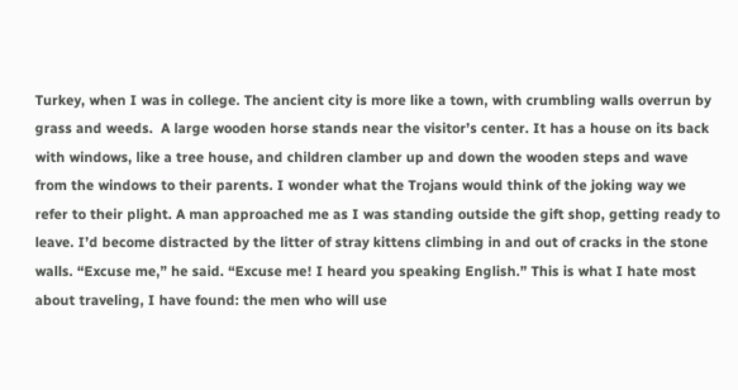Turkey, when I was in college. The ancient city is more like a town, with crumbling walls overrun by grass and weeds.  A large wooden horse stands near the visitor’s center. It has a house on its back with windows, like a tree house, and children clamber up and down the wooden steps and wave from the windows to their parents. I wonder what the Trojans would think of the joking way we refer to their plight. A man approached me as I was standing outside the gift shop, getting ready to leave. I’d become distracted by the litter of stray kittens climbing in and out of cracks in the stone walls. “Excuse me,” he said. “Excuse me! I heard you speaking English.” This is what I hate most about traveling, I have found: the men who will use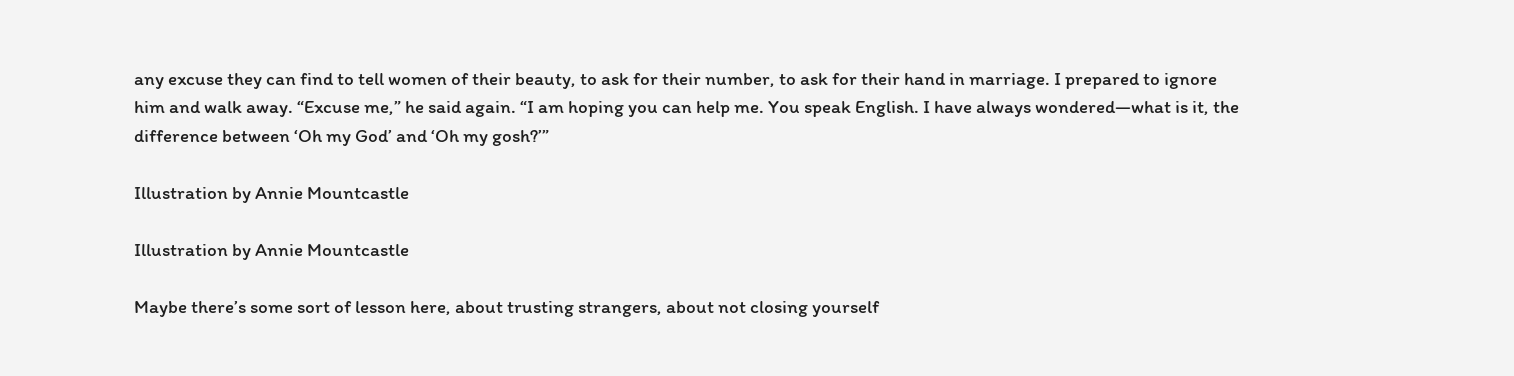any excuse they can find to tell women of their beauty, to ask for their number, to ask for their hand in marriage. I prepared to ignore him and walk away. “Excuse me,” he said again. “I am hoping you can help me. You speak English. I have always wondered—what is it, the difference between ‘Oh my God’ and ‘Oh my gosh?’”

Illustration by Annie Mountcastle

Illustration by Annie Mountcastle

Maybe there’s some sort of lesson here, about trusting strangers, about not closing yourself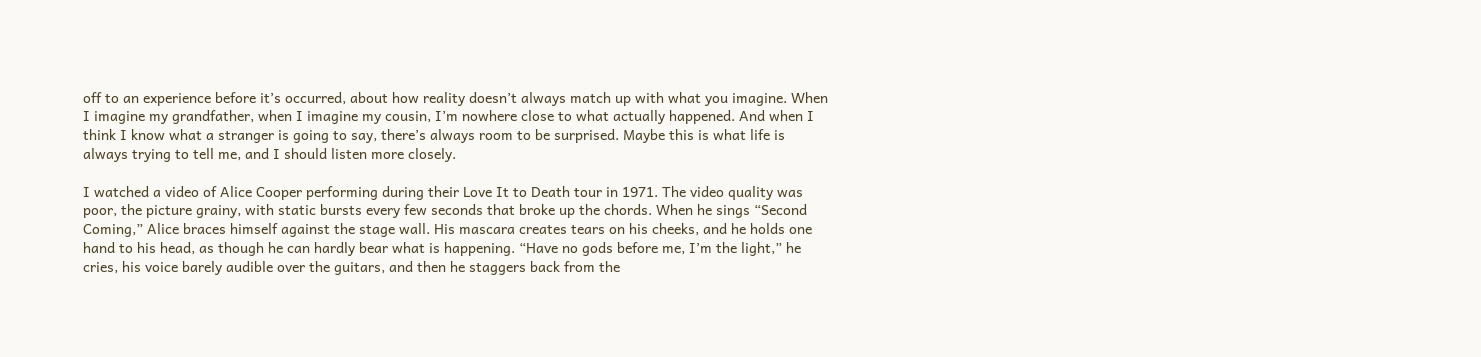off to an experience before it’s occurred, about how reality doesn’t always match up with what you imagine. When I imagine my grandfather, when I imagine my cousin, I’m nowhere close to what actually happened. And when I think I know what a stranger is going to say, there’s always room to be surprised. Maybe this is what life is always trying to tell me, and I should listen more closely.

I watched a video of Alice Cooper performing during their Love It to Death tour in 1971. The video quality was poor, the picture grainy, with static bursts every few seconds that broke up the chords. When he sings “Second Coming,” Alice braces himself against the stage wall. His mascara creates tears on his cheeks, and he holds one hand to his head, as though he can hardly bear what is happening. “Have no gods before me, I’m the light,” he cries, his voice barely audible over the guitars, and then he staggers back from the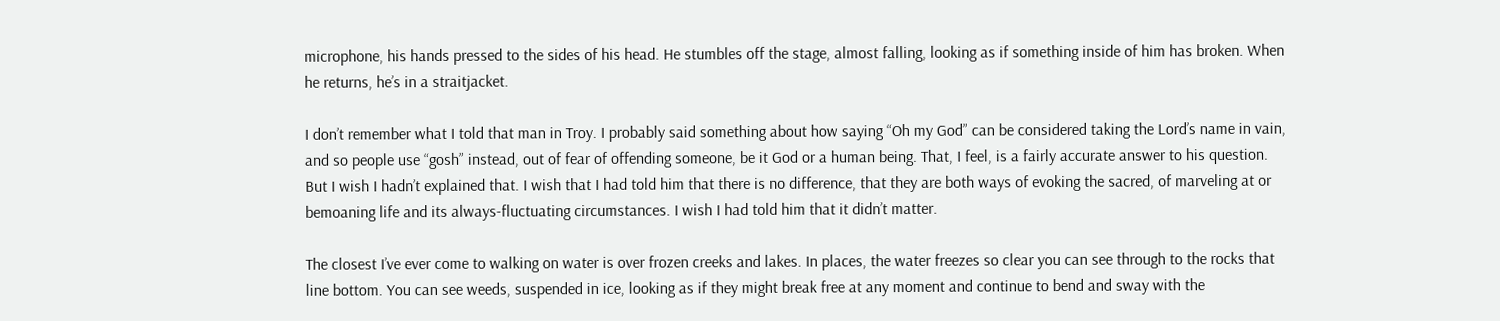microphone, his hands pressed to the sides of his head. He stumbles off the stage, almost falling, looking as if something inside of him has broken. When he returns, he’s in a straitjacket.

I don’t remember what I told that man in Troy. I probably said something about how saying “Oh my God” can be considered taking the Lord’s name in vain, and so people use “gosh” instead, out of fear of offending someone, be it God or a human being. That, I feel, is a fairly accurate answer to his question. But I wish I hadn’t explained that. I wish that I had told him that there is no difference, that they are both ways of evoking the sacred, of marveling at or bemoaning life and its always-fluctuating circumstances. I wish I had told him that it didn’t matter.

The closest I’ve ever come to walking on water is over frozen creeks and lakes. In places, the water freezes so clear you can see through to the rocks that line bottom. You can see weeds, suspended in ice, looking as if they might break free at any moment and continue to bend and sway with the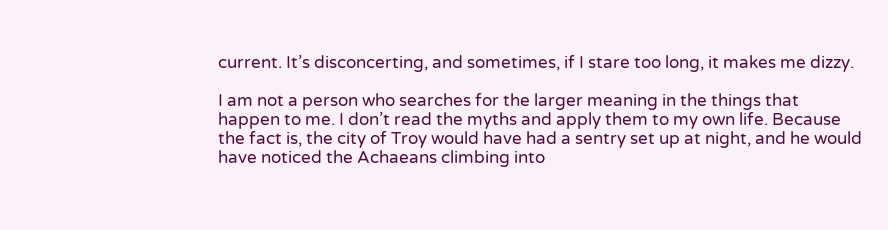current. It’s disconcerting, and sometimes, if I stare too long, it makes me dizzy.

I am not a person who searches for the larger meaning in the things that happen to me. I don’t read the myths and apply them to my own life. Because the fact is, the city of Troy would have had a sentry set up at night, and he would have noticed the Achaeans climbing into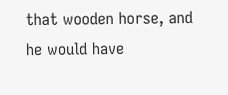that wooden horse, and he would have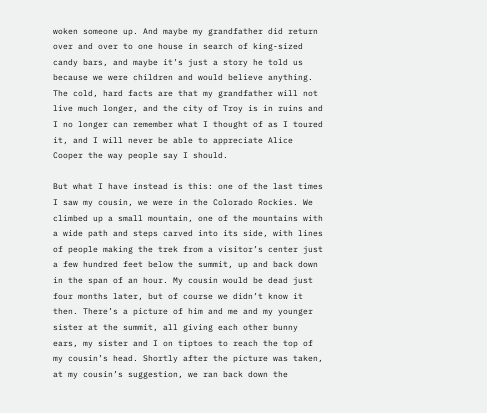woken someone up. And maybe my grandfather did return over and over to one house in search of king-sized candy bars, and maybe it’s just a story he told us because we were children and would believe anything. The cold, hard facts are that my grandfather will not live much longer, and the city of Troy is in ruins and I no longer can remember what I thought of as I toured it, and I will never be able to appreciate Alice Cooper the way people say I should.

But what I have instead is this: one of the last times I saw my cousin, we were in the Colorado Rockies. We climbed up a small mountain, one of the mountains with a wide path and steps carved into its side, with lines of people making the trek from a visitor’s center just a few hundred feet below the summit, up and back down in the span of an hour. My cousin would be dead just four months later, but of course we didn’t know it then. There’s a picture of him and me and my younger sister at the summit, all giving each other bunny ears, my sister and I on tiptoes to reach the top of my cousin’s head. Shortly after the picture was taken, at my cousin’s suggestion, we ran back down the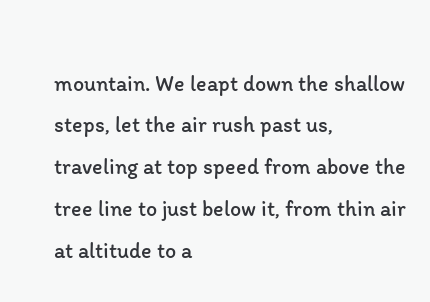mountain. We leapt down the shallow steps, let the air rush past us, traveling at top speed from above the tree line to just below it, from thin air at altitude to a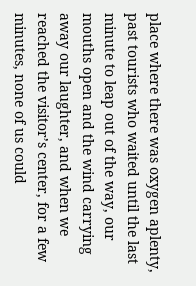place where there was oxygen aplenty, past tourists who waited until the last minute to leap out of the way, our mouths open and the wind carrying away our laughter, and when we reached the visitor’s center, for a few minutes, none of us could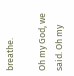breathe.

Oh my God, we said. Oh my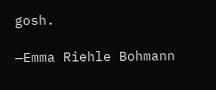gosh.

—Emma Riehle Bohmann